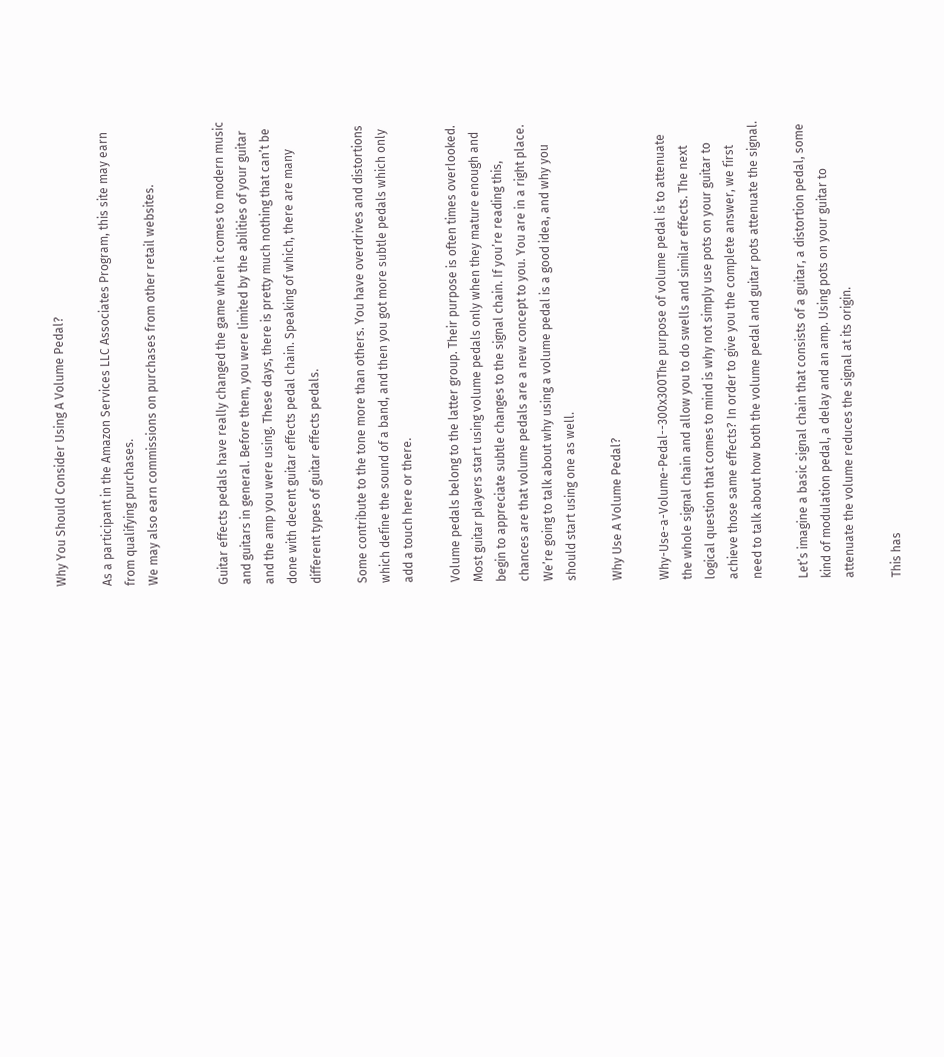Why You Should Consider Using A Volume Pedal?

As a participant in the Amazon Services LLC Associates Program, this site may earn from qualifying purchases.
We may also earn commissions on purchases from other retail websites.


Guitar effects pedals have really changed the game when it comes to modern music and guitars in general. Before them, you were limited by the abilities of your guitar and the amp you were using. These days, there is pretty much nothing that can’t be done with decent guitar effects pedal chain. Speaking of which, there are many different types of guitar effects pedals.

Some contribute to the tone more than others. You have overdrives and distortions which define the sound of a band, and then you got more subtle pedals which only add a touch here or there.

Volume pedals belong to the latter group. Their purpose is often times overlooked. Most guitar players start using volume pedals only when they mature enough and begin to appreciate subtle changes to the signal chain. If you’re reading this, chances are that volume pedals are a new concept to you. You are in a right place. We’re going to talk about why using a volume pedal is a good idea, and why you should start using one as well.

Why Use A Volume Pedal?

Why-Use-a-Volume-Pedal--300x300The purpose of volume pedal is to attenuate the whole signal chain and allow you to do swells and similar effects. The next logical question that comes to mind is why not simply use pots on your guitar to achieve those same effects? In order to give you the complete answer, we first need to talk about how both the volume pedal and guitar pots attenuate the signal.

Let’s imagine a basic signal chain that consists of a guitar, a distortion pedal, some kind of modulation pedal, a delay and an amp. Using pots on your guitar to attenuate the volume reduces the signal at its origin.

This has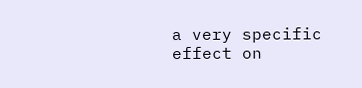a very specific effect on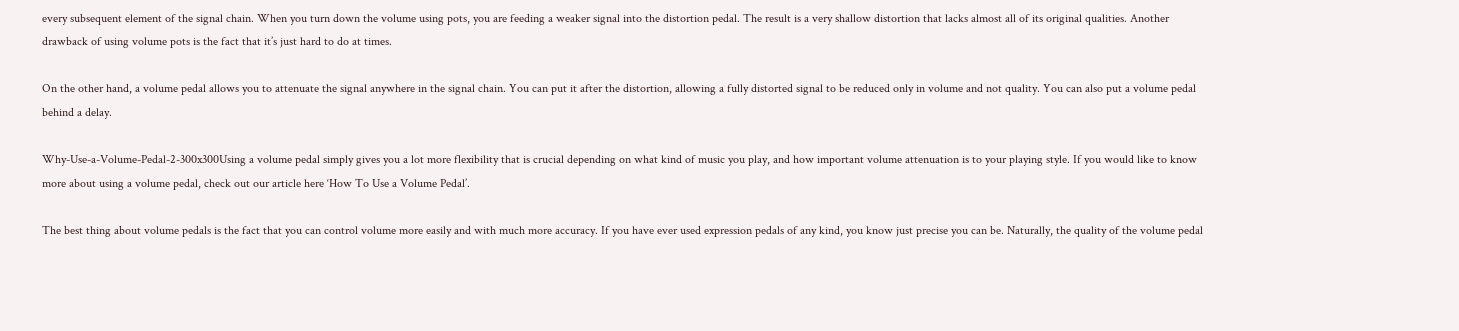every subsequent element of the signal chain. When you turn down the volume using pots, you are feeding a weaker signal into the distortion pedal. The result is a very shallow distortion that lacks almost all of its original qualities. Another drawback of using volume pots is the fact that it’s just hard to do at times.

On the other hand, a volume pedal allows you to attenuate the signal anywhere in the signal chain. You can put it after the distortion, allowing a fully distorted signal to be reduced only in volume and not quality. You can also put a volume pedal behind a delay.

Why-Use-a-Volume-Pedal-2-300x300Using a volume pedal simply gives you a lot more flexibility that is crucial depending on what kind of music you play, and how important volume attenuation is to your playing style. If you would like to know more about using a volume pedal, check out our article here ‘How To Use a Volume Pedal’.

The best thing about volume pedals is the fact that you can control volume more easily and with much more accuracy. If you have ever used expression pedals of any kind, you know just precise you can be. Naturally, the quality of the volume pedal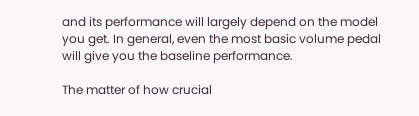and its performance will largely depend on the model you get. In general, even the most basic volume pedal will give you the baseline performance.

The matter of how crucial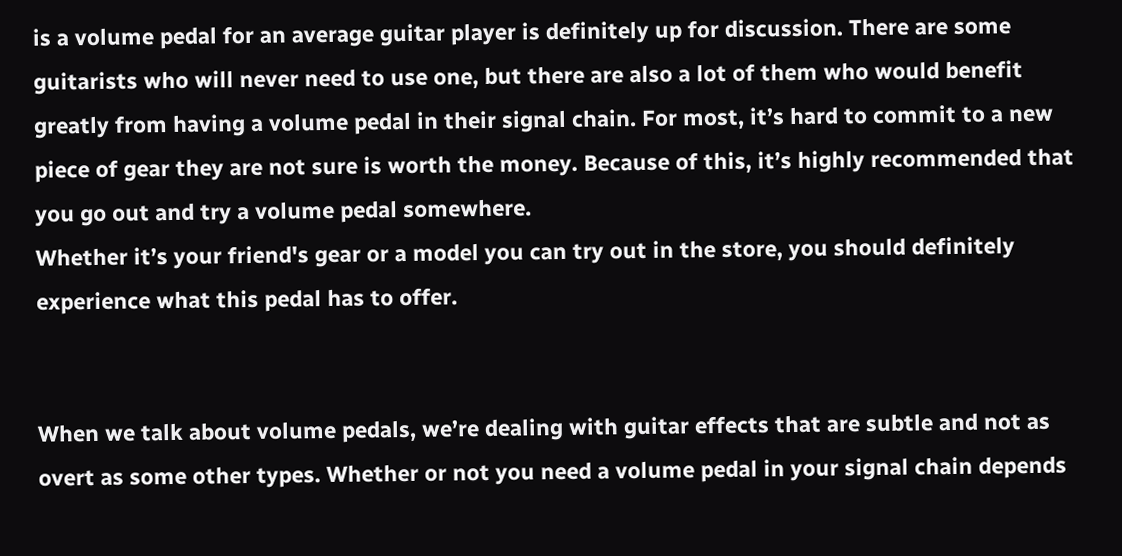is a volume pedal for an average guitar player is definitely up for discussion. There are some guitarists who will never need to use one, but there are also a lot of them who would benefit greatly from having a volume pedal in their signal chain. For most, it’s hard to commit to a new piece of gear they are not sure is worth the money. Because of this, it’s highly recommended that you go out and try a volume pedal somewhere.
Whether it’s your friend's gear or a model you can try out in the store, you should definitely experience what this pedal has to offer.


When we talk about volume pedals, we’re dealing with guitar effects that are subtle and not as overt as some other types. Whether or not you need a volume pedal in your signal chain depends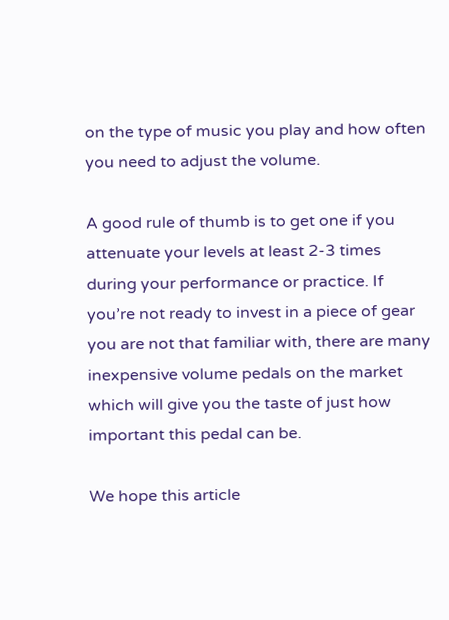on the type of music you play and how often you need to adjust the volume.

A good rule of thumb is to get one if you attenuate your levels at least 2-3 times during your performance or practice. If you’re not ready to invest in a piece of gear you are not that familiar with, there are many inexpensive volume pedals on the market which will give you the taste of just how important this pedal can be.

We hope this article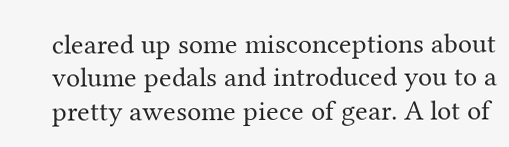cleared up some misconceptions about volume pedals and introduced you to a pretty awesome piece of gear. A lot of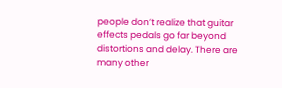people don’t realize that guitar effects pedals go far beyond distortions and delay. There are many other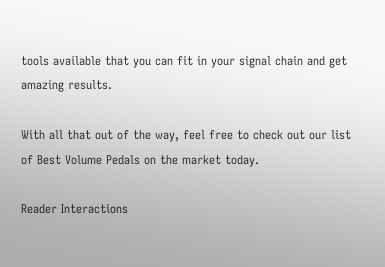tools available that you can fit in your signal chain and get amazing results.

With all that out of the way, feel free to check out our list of Best Volume Pedals on the market today.

Reader Interactions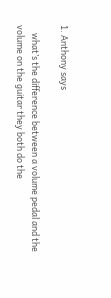1. Anthony says

    what’s the difference between a volume pedal and the volume on the guitar they both do the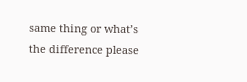same thing or what’s the difference please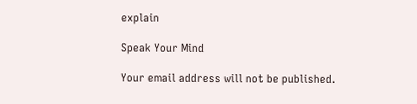explain

Speak Your Mind

Your email address will not be published.